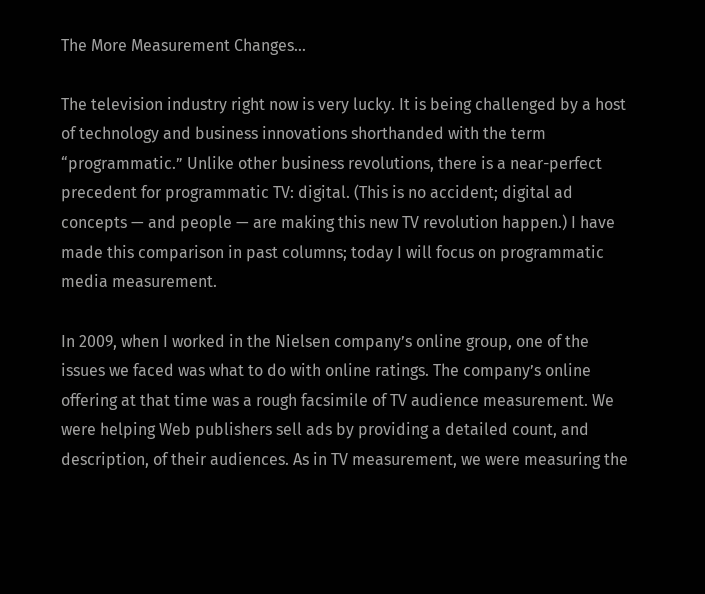The More Measurement Changes...

The television industry right now is very lucky. It is being challenged by a host of technology and business innovations shorthanded with the term “programmatic.” Unlike other business revolutions, there is a near-perfect precedent for programmatic TV: digital. (This is no accident; digital ad concepts — and people — are making this new TV revolution happen.) I have made this comparison in past columns; today I will focus on programmatic media measurement.

In 2009, when I worked in the Nielsen company’s online group, one of the issues we faced was what to do with online ratings. The company’s online offering at that time was a rough facsimile of TV audience measurement. We were helping Web publishers sell ads by providing a detailed count, and description, of their audiences. As in TV measurement, we were measuring the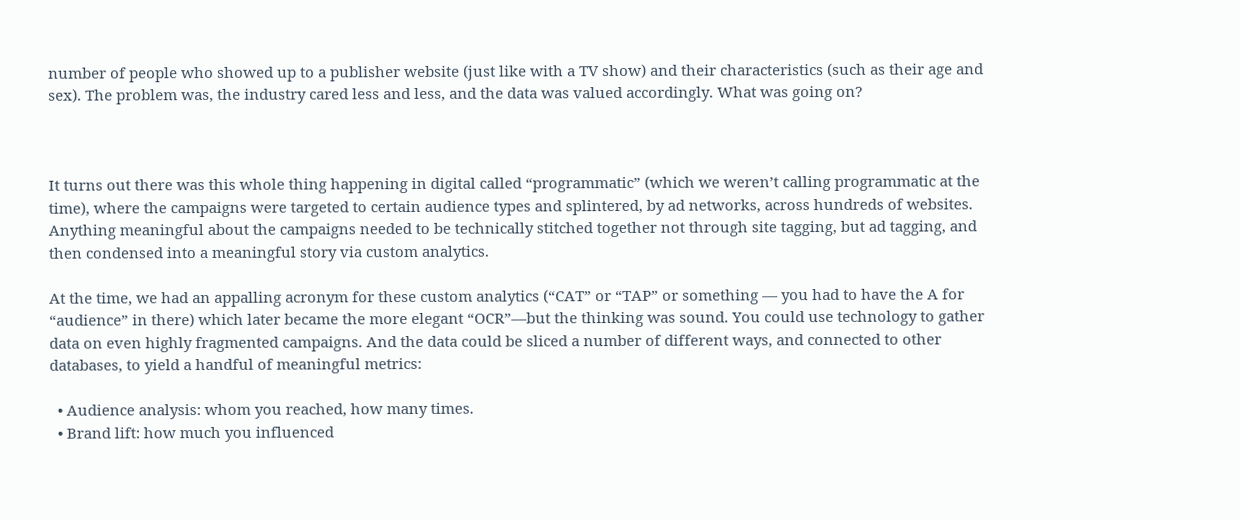number of people who showed up to a publisher website (just like with a TV show) and their characteristics (such as their age and sex). The problem was, the industry cared less and less, and the data was valued accordingly. What was going on?



It turns out there was this whole thing happening in digital called “programmatic” (which we weren’t calling programmatic at the time), where the campaigns were targeted to certain audience types and splintered, by ad networks, across hundreds of websites. Anything meaningful about the campaigns needed to be technically stitched together not through site tagging, but ad tagging, and then condensed into a meaningful story via custom analytics.

At the time, we had an appalling acronym for these custom analytics (“CAT” or “TAP” or something — you had to have the A for “audience” in there) which later became the more elegant “OCR”—but the thinking was sound. You could use technology to gather data on even highly fragmented campaigns. And the data could be sliced a number of different ways, and connected to other databases, to yield a handful of meaningful metrics:

  • Audience analysis: whom you reached, how many times.
  • Brand lift: how much you influenced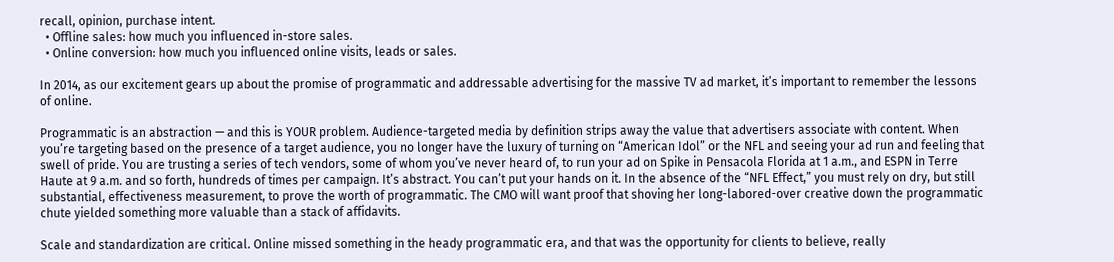recall, opinion, purchase intent.
  • Offline sales: how much you influenced in-store sales.
  • Online conversion: how much you influenced online visits, leads or sales.

In 2014, as our excitement gears up about the promise of programmatic and addressable advertising for the massive TV ad market, it’s important to remember the lessons of online.

Programmatic is an abstraction — and this is YOUR problem. Audience-targeted media by definition strips away the value that advertisers associate with content. When you’re targeting based on the presence of a target audience, you no longer have the luxury of turning on “American Idol” or the NFL and seeing your ad run and feeling that swell of pride. You are trusting a series of tech vendors, some of whom you’ve never heard of, to run your ad on Spike in Pensacola Florida at 1 a.m., and ESPN in Terre Haute at 9 a.m. and so forth, hundreds of times per campaign. It’s abstract. You can’t put your hands on it. In the absence of the “NFL Effect,” you must rely on dry, but still substantial, effectiveness measurement, to prove the worth of programmatic. The CMO will want proof that shoving her long-labored-over creative down the programmatic chute yielded something more valuable than a stack of affidavits.

Scale and standardization are critical. Online missed something in the heady programmatic era, and that was the opportunity for clients to believe, really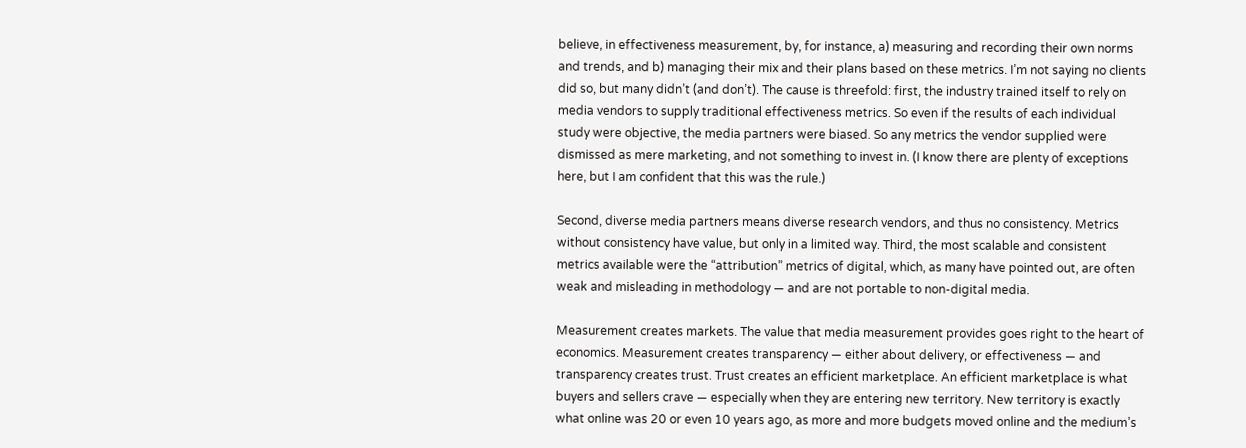believe, in effectiveness measurement, by, for instance, a) measuring and recording their own norms and trends, and b) managing their mix and their plans based on these metrics. I’m not saying no clients did so, but many didn’t (and don’t). The cause is threefold: first, the industry trained itself to rely on media vendors to supply traditional effectiveness metrics. So even if the results of each individual study were objective, the media partners were biased. So any metrics the vendor supplied were dismissed as mere marketing, and not something to invest in. (I know there are plenty of exceptions here, but I am confident that this was the rule.)

Second, diverse media partners means diverse research vendors, and thus no consistency. Metrics without consistency have value, but only in a limited way. Third, the most scalable and consistent metrics available were the “attribution” metrics of digital, which, as many have pointed out, are often weak and misleading in methodology — and are not portable to non-digital media.

Measurement creates markets. The value that media measurement provides goes right to the heart of economics. Measurement creates transparency — either about delivery, or effectiveness — and transparency creates trust. Trust creates an efficient marketplace. An efficient marketplace is what buyers and sellers crave — especially when they are entering new territory. New territory is exactly what online was 20 or even 10 years ago, as more and more budgets moved online and the medium’s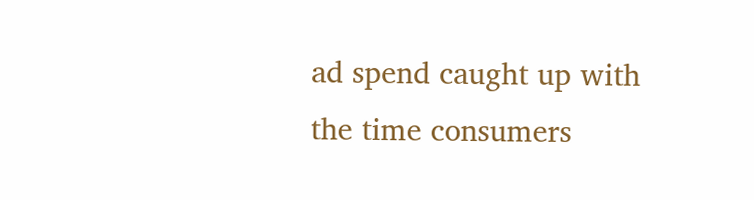ad spend caught up with the time consumers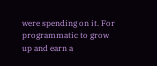were spending on it. For programmatic to grow up and earn a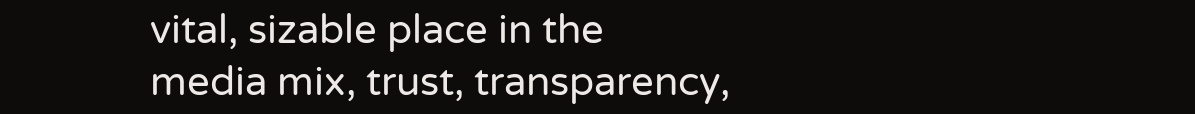vital, sizable place in the media mix, trust, transparency,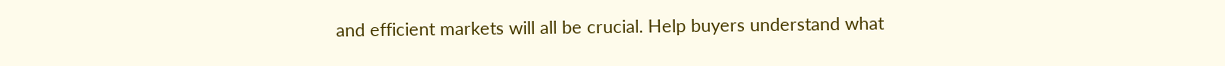and efficient markets will all be crucial. Help buyers understand what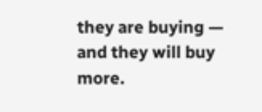they are buying — and they will buy more.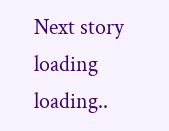Next story loading loading..